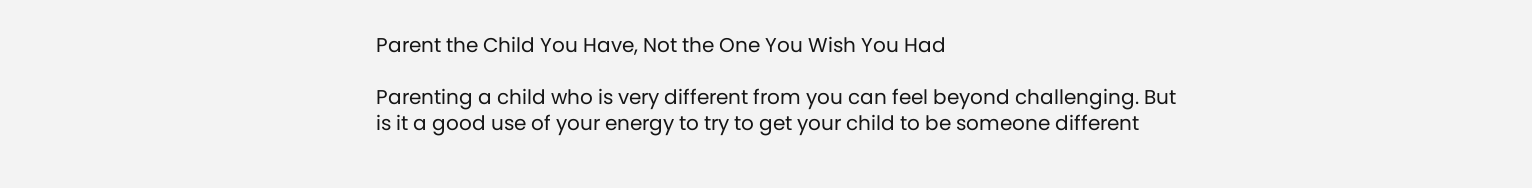Parent the Child You Have, Not the One You Wish You Had

Parenting a child who is very different from you can feel beyond challenging. But is it a good use of your energy to try to get your child to be someone different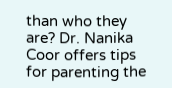than who they are? Dr. Nanika Coor offers tips for parenting the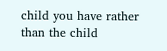child you have rather than the child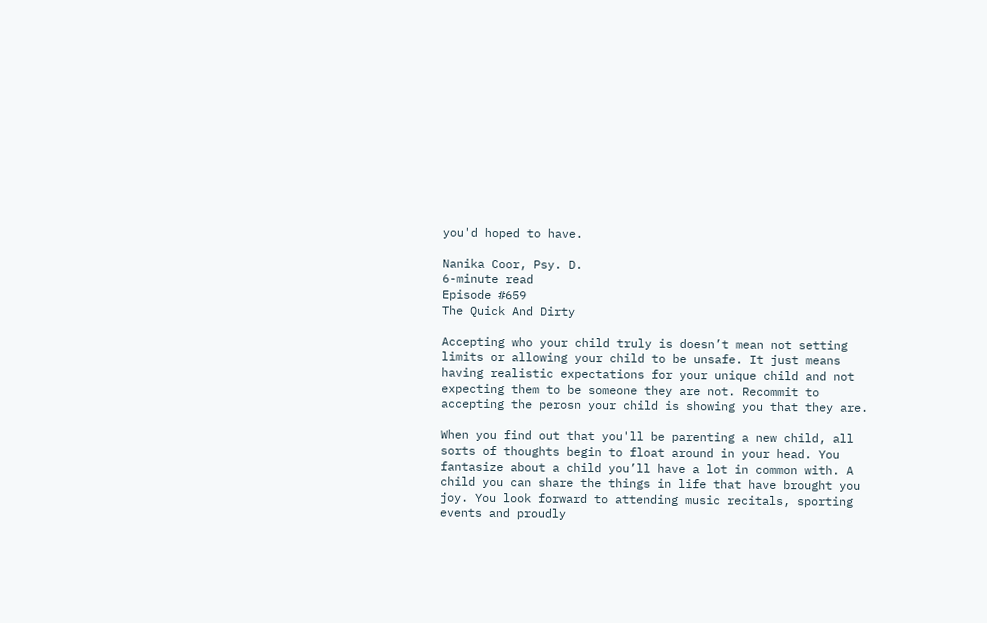you'd hoped to have.

Nanika Coor, Psy. D.
6-minute read
Episode #659
The Quick And Dirty

Accepting who your child truly is doesn’t mean not setting limits or allowing your child to be unsafe. It just means having realistic expectations for your unique child and not expecting them to be someone they are not. Recommit to accepting the perosn your child is showing you that they are.

When you find out that you'll be parenting a new child, all sorts of thoughts begin to float around in your head. You fantasize about a child you’ll have a lot in common with. A child you can share the things in life that have brought you joy. You look forward to attending music recitals, sporting events and proudly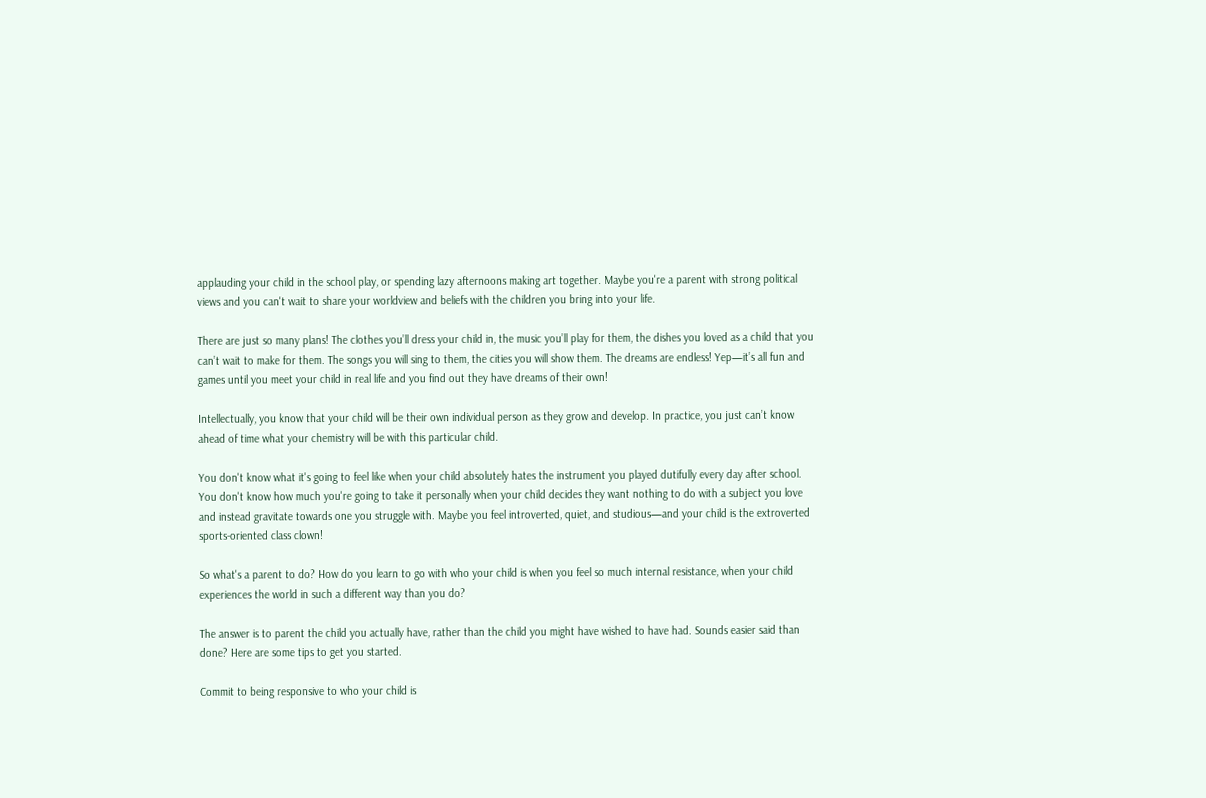applauding your child in the school play, or spending lazy afternoons making art together. Maybe you're a parent with strong political views and you can't wait to share your worldview and beliefs with the children you bring into your life.

There are just so many plans! The clothes you’ll dress your child in, the music you’ll play for them, the dishes you loved as a child that you can’t wait to make for them. The songs you will sing to them, the cities you will show them. The dreams are endless! Yep—it’s all fun and games until you meet your child in real life and you find out they have dreams of their own!

Intellectually, you know that your child will be their own individual person as they grow and develop. In practice, you just can’t know ahead of time what your chemistry will be with this particular child.

You don't know what it's going to feel like when your child absolutely hates the instrument you played dutifully every day after school. You don't know how much you're going to take it personally when your child decides they want nothing to do with a subject you love and instead gravitate towards one you struggle with. Maybe you feel introverted, quiet, and studious—and your child is the extroverted sports-oriented class clown!

So what's a parent to do? How do you learn to go with who your child is when you feel so much internal resistance, when your child experiences the world in such a different way than you do?

The answer is to parent the child you actually have, rather than the child you might have wished to have had. Sounds easier said than done? Here are some tips to get you started.

Commit to being responsive to who your child is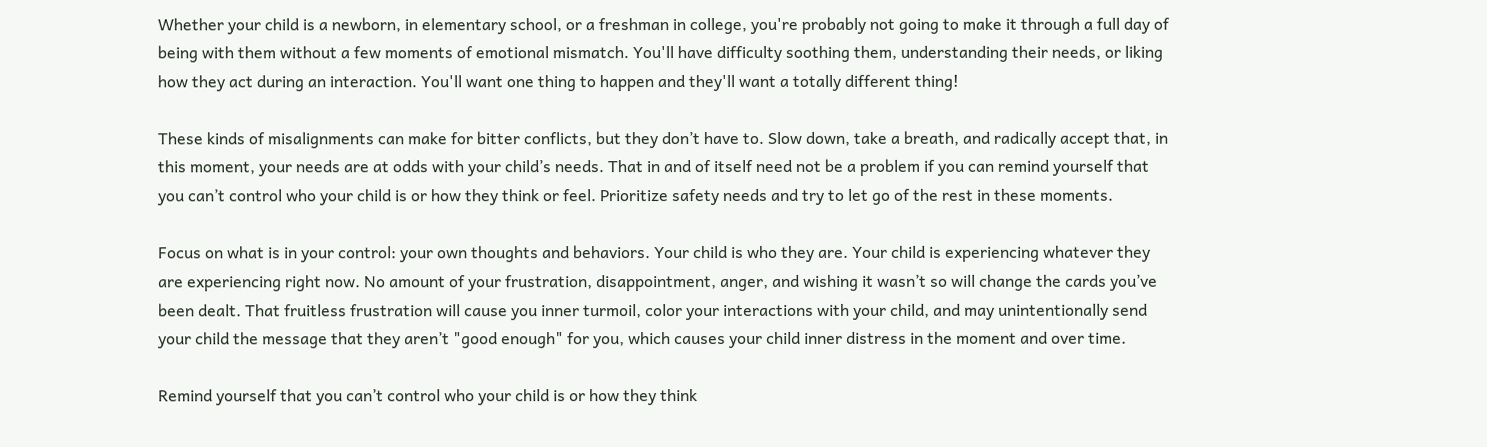Whether your child is a newborn, in elementary school, or a freshman in college, you're probably not going to make it through a full day of being with them without a few moments of emotional mismatch. You'll have difficulty soothing them, understanding their needs, or liking how they act during an interaction. You'll want one thing to happen and they'll want a totally different thing!

These kinds of misalignments can make for bitter conflicts, but they don’t have to. Slow down, take a breath, and radically accept that, in this moment, your needs are at odds with your child’s needs. That in and of itself need not be a problem if you can remind yourself that you can’t control who your child is or how they think or feel. Prioritize safety needs and try to let go of the rest in these moments.

Focus on what is in your control: your own thoughts and behaviors. Your child is who they are. Your child is experiencing whatever they are experiencing right now. No amount of your frustration, disappointment, anger, and wishing it wasn’t so will change the cards you’ve been dealt. That fruitless frustration will cause you inner turmoil, color your interactions with your child, and may unintentionally send your child the message that they aren’t "good enough" for you, which causes your child inner distress in the moment and over time.

Remind yourself that you can’t control who your child is or how they think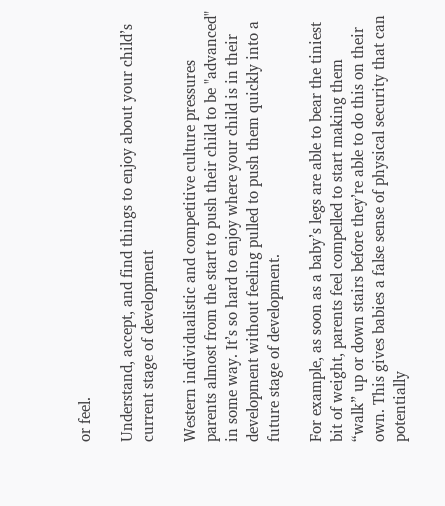or feel.

Understand, accept, and find things to enjoy about your child’s current stage of development

Western individualistic and competitive culture pressures parents almost from the start to push their child to be "advanced" in some way. It’s so hard to enjoy where your child is in their development without feeling pulled to push them quickly into a future stage of development.

For example, as soon as a baby’s legs are able to bear the tiniest bit of weight, parents feel compelled to start making them “walk” up or down stairs before they’re able to do this on their own. This gives babies a false sense of physical security that can potentially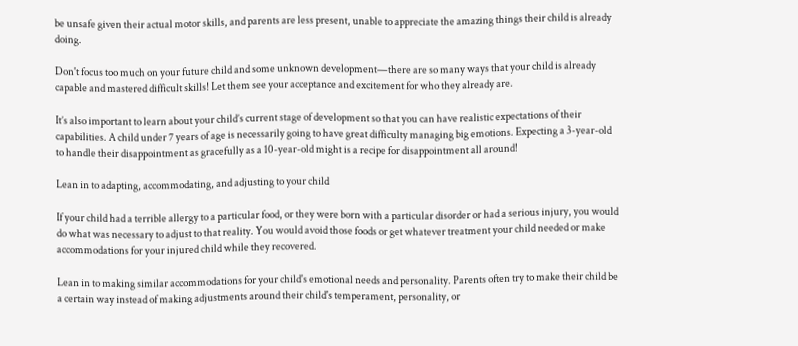be unsafe given their actual motor skills, and parents are less present, unable to appreciate the amazing things their child is already doing.

Don't focus too much on your future child and some unknown development—there are so many ways that your child is already capable and mastered difficult skills! Let them see your acceptance and excitement for who they already are.

It’s also important to learn about your child’s current stage of development so that you can have realistic expectations of their capabilities. A child under 7 years of age is necessarily going to have great difficulty managing big emotions. Expecting a 3-year-old to handle their disappointment as gracefully as a 10-year-old might is a recipe for disappointment all around!

Lean in to adapting, accommodating, and adjusting to your child

If your child had a terrible allergy to a particular food, or they were born with a particular disorder or had a serious injury, you would do what was necessary to adjust to that reality. You would avoid those foods or get whatever treatment your child needed or make accommodations for your injured child while they recovered.

Lean in to making similar accommodations for your child's emotional needs and personality. Parents often try to make their child be a certain way instead of making adjustments around their child's temperament, personality, or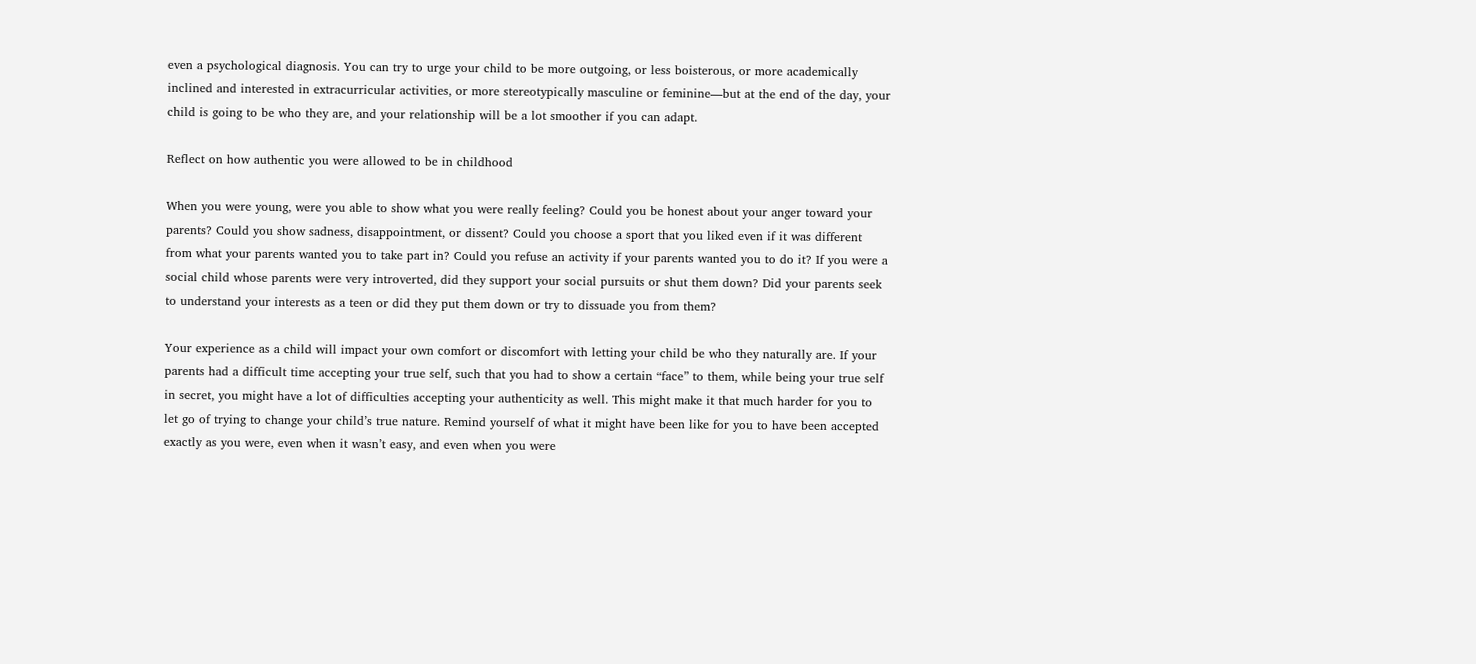even a psychological diagnosis. You can try to urge your child to be more outgoing, or less boisterous, or more academically inclined and interested in extracurricular activities, or more stereotypically masculine or feminine—but at the end of the day, your child is going to be who they are, and your relationship will be a lot smoother if you can adapt.

Reflect on how authentic you were allowed to be in childhood

When you were young, were you able to show what you were really feeling? Could you be honest about your anger toward your parents? Could you show sadness, disappointment, or dissent? Could you choose a sport that you liked even if it was different from what your parents wanted you to take part in? Could you refuse an activity if your parents wanted you to do it? If you were a social child whose parents were very introverted, did they support your social pursuits or shut them down? Did your parents seek to understand your interests as a teen or did they put them down or try to dissuade you from them?

Your experience as a child will impact your own comfort or discomfort with letting your child be who they naturally are. If your parents had a difficult time accepting your true self, such that you had to show a certain “face” to them, while being your true self in secret, you might have a lot of difficulties accepting your authenticity as well. This might make it that much harder for you to let go of trying to change your child’s true nature. Remind yourself of what it might have been like for you to have been accepted exactly as you were, even when it wasn’t easy, and even when you were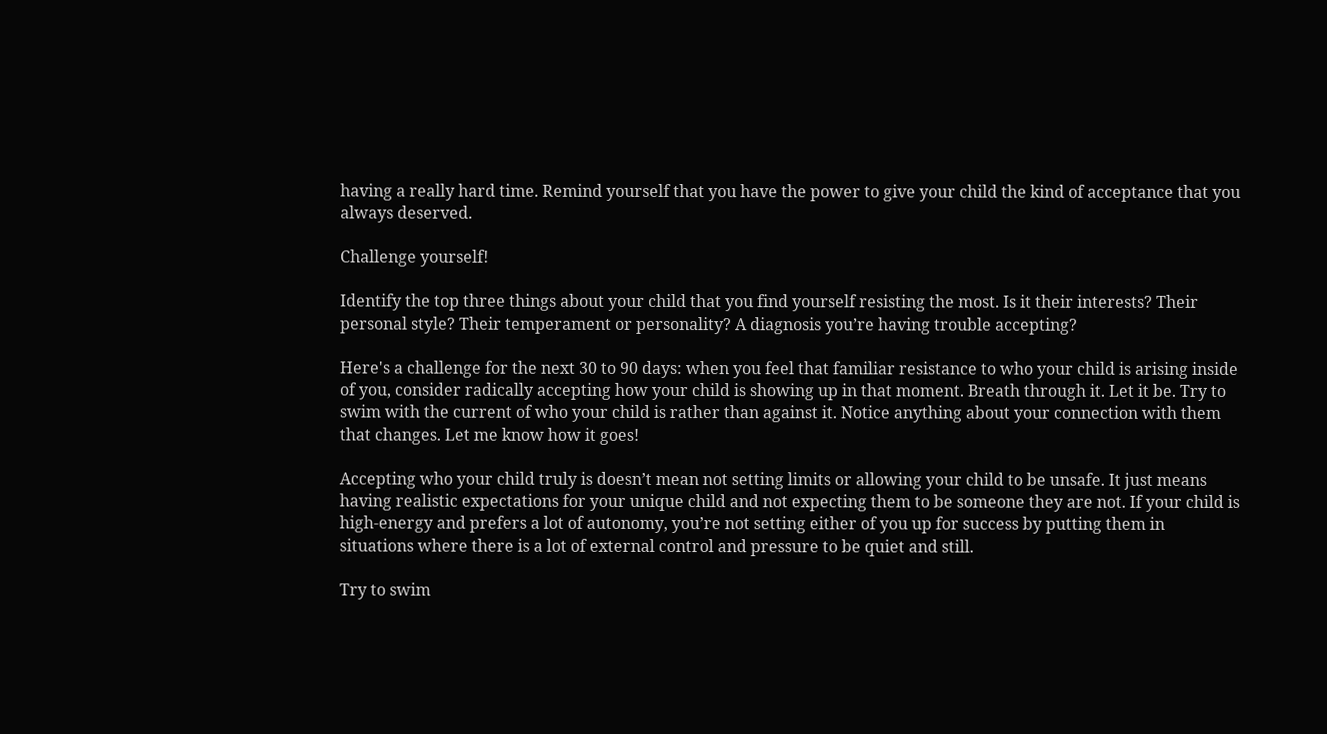having a really hard time. Remind yourself that you have the power to give your child the kind of acceptance that you always deserved.

Challenge yourself!

Identify the top three things about your child that you find yourself resisting the most. Is it their interests? Their personal style? Their temperament or personality? A diagnosis you’re having trouble accepting?

Here's a challenge for the next 30 to 90 days: when you feel that familiar resistance to who your child is arising inside of you, consider radically accepting how your child is showing up in that moment. Breath through it. Let it be. Try to swim with the current of who your child is rather than against it. Notice anything about your connection with them that changes. Let me know how it goes!

Accepting who your child truly is doesn’t mean not setting limits or allowing your child to be unsafe. It just means having realistic expectations for your unique child and not expecting them to be someone they are not. If your child is high-energy and prefers a lot of autonomy, you’re not setting either of you up for success by putting them in situations where there is a lot of external control and pressure to be quiet and still.

Try to swim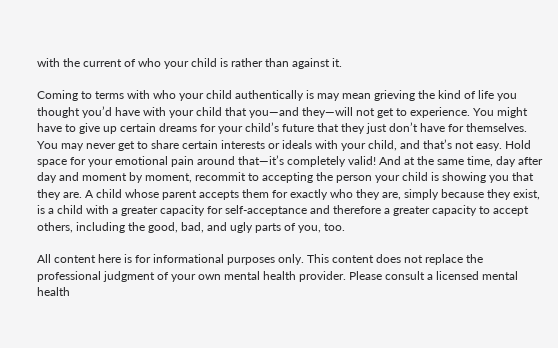with the current of who your child is rather than against it.

Coming to terms with who your child authentically is may mean grieving the kind of life you thought you’d have with your child that you—and they—will not get to experience. You might have to give up certain dreams for your child’s future that they just don’t have for themselves. You may never get to share certain interests or ideals with your child, and that’s not easy. Hold space for your emotional pain around that—it’s completely valid! And at the same time, day after day and moment by moment, recommit to accepting the person your child is showing you that they are. A child whose parent accepts them for exactly who they are, simply because they exist, is a child with a greater capacity for self-acceptance and therefore a greater capacity to accept others, including the good, bad, and ugly parts of you, too.

All content here is for informational purposes only. This content does not replace the professional judgment of your own mental health provider. Please consult a licensed mental health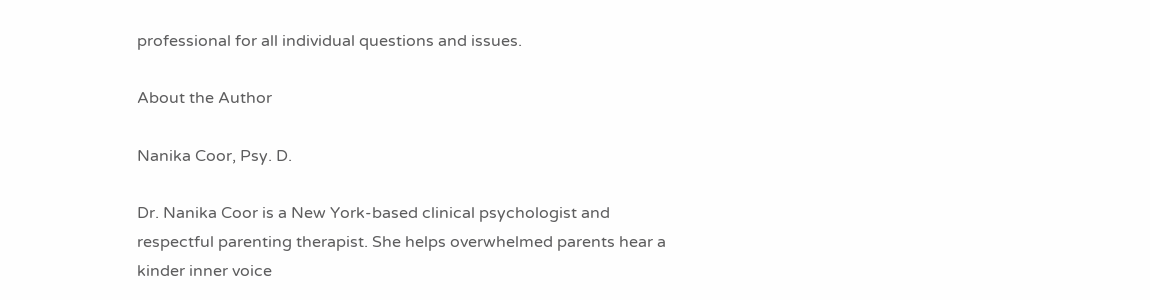professional for all individual questions and issues.

About the Author

Nanika Coor, Psy. D.

Dr. Nanika Coor is a New York-based clinical psychologist and respectful parenting therapist. She helps overwhelmed parents hear a kinder inner voice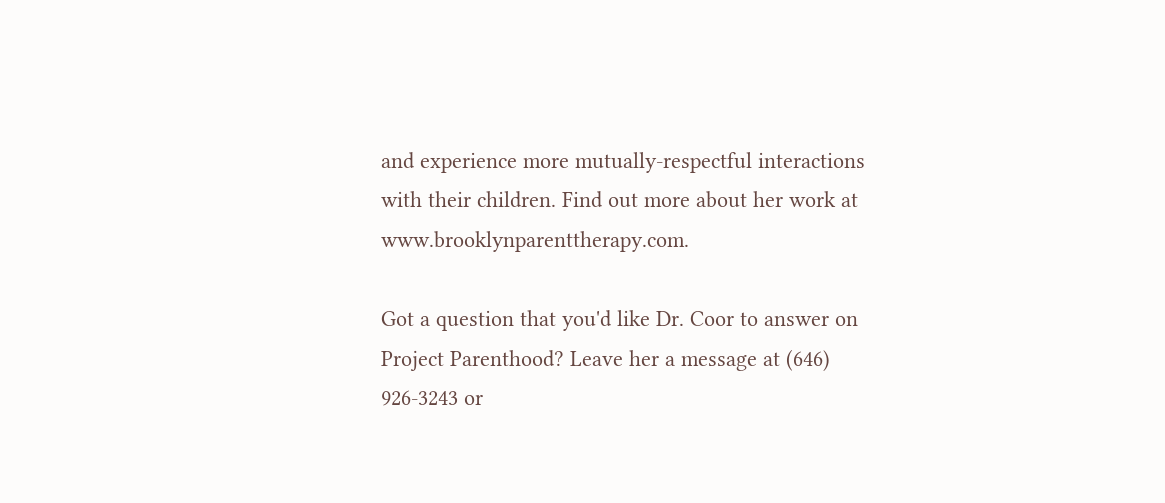and experience more mutually-respectful interactions with their children. Find out more about her work at www.brooklynparenttherapy.com.

Got a question that you'd like Dr. Coor to answer on Project Parenthood? Leave her a message at (646) 926-3243 or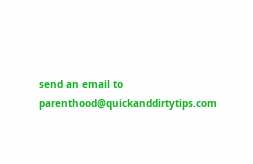send an email to parenthood@quickanddirtytips.com